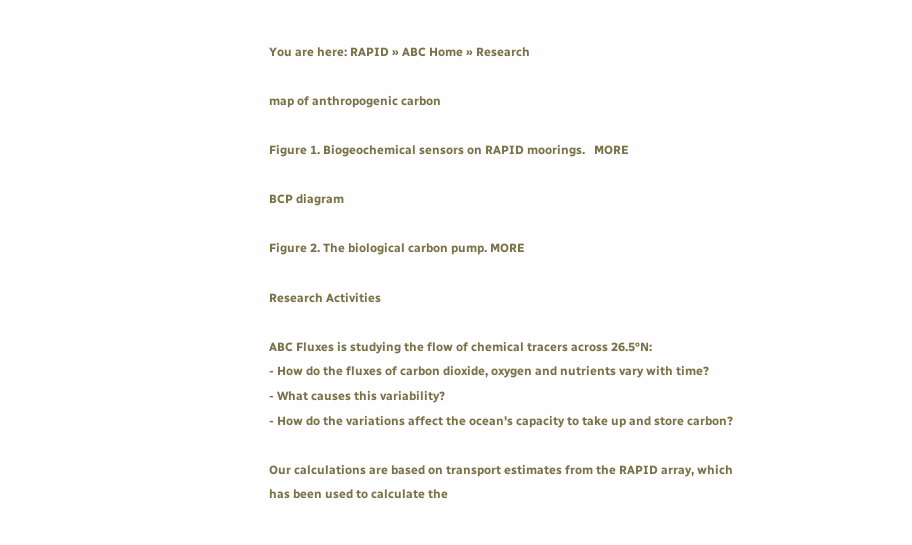You are here: RAPID » ABC Home » Research

map of anthropogenic carbon

Figure 1. Biogeochemical sensors on RAPID moorings.   MORE

BCP diagram

Figure 2. The biological carbon pump. MORE

Research Activities

ABC Fluxes is studying the flow of chemical tracers across 26.5°N:
- How do the fluxes of carbon dioxide, oxygen and nutrients vary with time?
- What causes this variability?
- How do the variations affect the ocean's capacity to take up and store carbon?

Our calculations are based on transport estimates from the RAPID array, which has been used to calculate the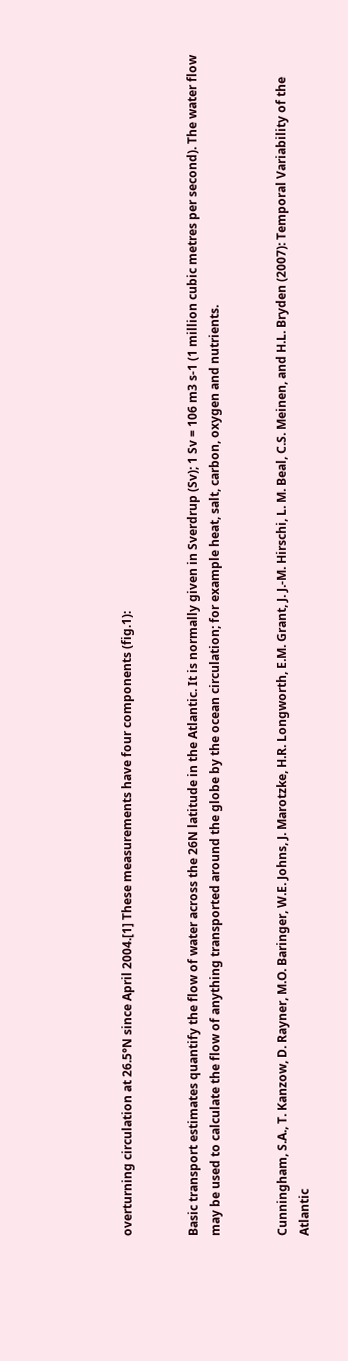overturning circulation at 26.5°N since April 2004.[1] These measurements have four components (fig.1):


Basic transport estimates quantify the flow of water across the 26N latitude in the Atlantic. It is normally given in Sverdrup (Sv); 1 Sv = 106 m3 s-1 (1 million cubic metres per second). The water flow may be used to calculate the flow of anything transported around the globe by the ocean circulation; for example heat, salt, carbon, oxygen and nutrients.


Cunningham, S.A., T. Kanzow, D. Rayner, M.O. Baringer, W.E. Johns, J. Marotzke, H.R. Longworth, E.M. Grant, J. J.-M. Hirschi, L. M. Beal, C.S. Meinen, and H.L. Bryden (2007): Temporal Variability of the Atlantic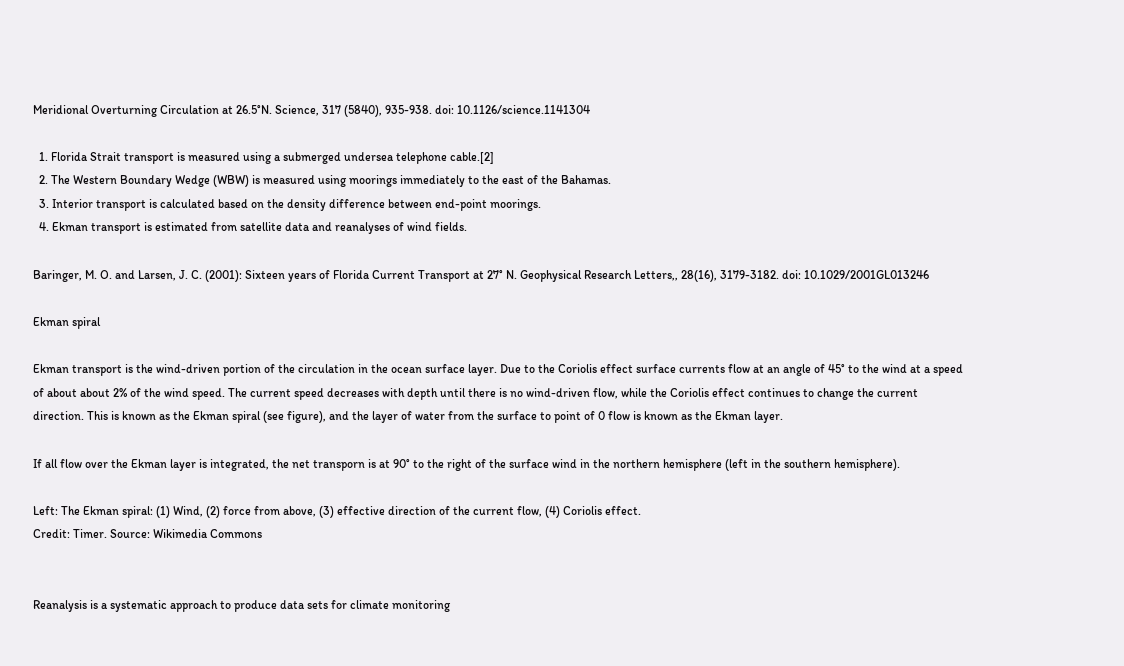Meridional Overturning Circulation at 26.5°N. Science, 317 (5840), 935-938. doi: 10.1126/science.1141304

  1. Florida Strait transport is measured using a submerged undersea telephone cable.[2]
  2. The Western Boundary Wedge (WBW) is measured using moorings immediately to the east of the Bahamas.
  3. Interior transport is calculated based on the density difference between end-point moorings.
  4. Ekman transport is estimated from satellite data and reanalyses of wind fields.

Baringer, M. O. and Larsen, J. C. (2001): Sixteen years of Florida Current Transport at 27° N. Geophysical Research Letters,, 28(16), 3179-3182. doi: 10.1029/2001GL013246

Ekman spiral

Ekman transport is the wind-driven portion of the circulation in the ocean surface layer. Due to the Coriolis effect surface currents flow at an angle of 45° to the wind at a speed of about about 2% of the wind speed. The current speed decreases with depth until there is no wind-driven flow, while the Coriolis effect continues to change the current direction. This is known as the Ekman spiral (see figure), and the layer of water from the surface to point of 0 flow is known as the Ekman layer.

If all flow over the Ekman layer is integrated, the net transporn is at 90° to the right of the surface wind in the northern hemisphere (left in the southern hemisphere).

Left: The Ekman spiral: (1) Wind, (2) force from above, (3) effective direction of the current flow, (4) Coriolis effect.
Credit: Timer. Source: Wikimedia Commons


Reanalysis is a systematic approach to produce data sets for climate monitoring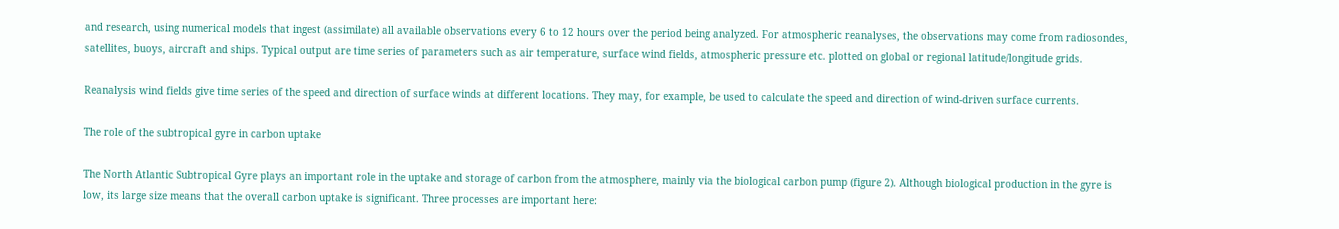and research, using numerical models that ingest (assimilate) all available observations every 6 to 12 hours over the period being analyzed. For atmospheric reanalyses, the observations may come from radiosondes, satellites, buoys, aircraft and ships. Typical output are time series of parameters such as air temperature, surface wind fields, atmospheric pressure etc. plotted on global or regional latitude/longitude grids.

Reanalysis wind fields give time series of the speed and direction of surface winds at different locations. They may, for example, be used to calculate the speed and direction of wind-driven surface currents.

The role of the subtropical gyre in carbon uptake

The North Atlantic Subtropical Gyre plays an important role in the uptake and storage of carbon from the atmosphere, mainly via the biological carbon pump (figure 2). Although biological production in the gyre is low, its large size means that the overall carbon uptake is significant. Three processes are important here: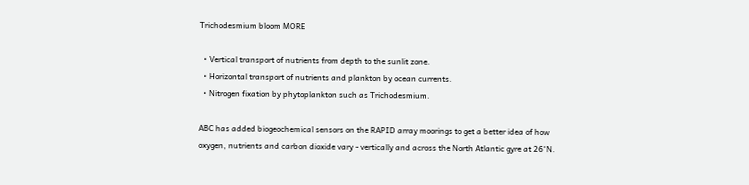Trichodesmium bloom MORE

  • Vertical transport of nutrients from depth to the sunlit zone.
  • Horizontal transport of nutrients and plankton by ocean currents.
  • Nitrogen fixation by phytoplankton such as Trichodesmium.

ABC has added biogeochemical sensors on the RAPID array moorings to get a better idea of how oxygen, nutrients and carbon dioxide vary - vertically and across the North Atlantic gyre at 26°N.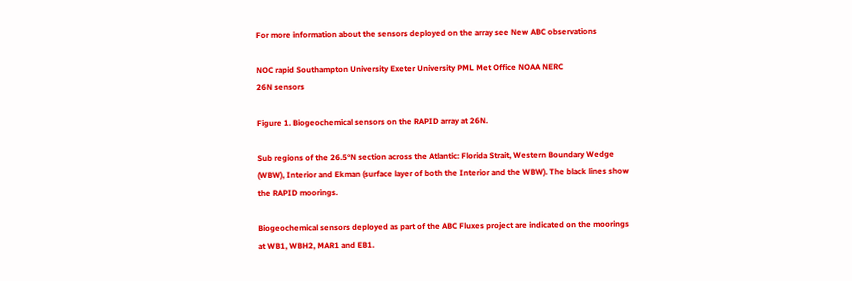For more information about the sensors deployed on the array see New ABC observations

NOC rapid Southampton University Exeter University PML Met Office NOAA NERC
26N sensors

Figure 1. Biogeochemical sensors on the RAPID array at 26N.

Sub regions of the 26.5°N section across the Atlantic: Florida Strait, Western Boundary Wedge (WBW), Interior and Ekman (surface layer of both the Interior and the WBW). The black lines show the RAPID moorings.

Biogeochemical sensors deployed as part of the ABC Fluxes project are indicated on the moorings at WB1, WBH2, MAR1 and EB1.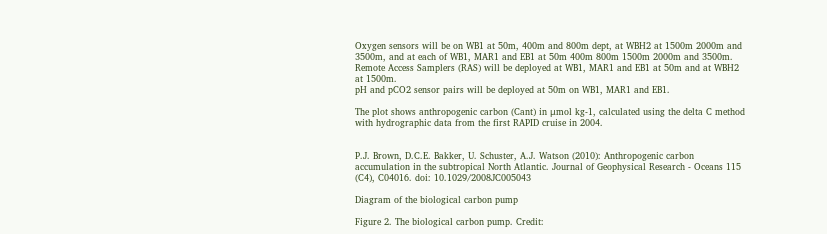Oxygen sensors will be on WB1 at 50m, 400m and 800m dept, at WBH2 at 1500m 2000m and 3500m, and at each of WB1, MAR1 and EB1 at 50m 400m 800m 1500m 2000m and 3500m.
Remote Access Samplers (RAS) will be deployed at WB1, MAR1 and EB1 at 50m and at WBH2 at 1500m.
pH and pCO2 sensor pairs will be deployed at 50m on WB1, MAR1 and EB1.

The plot shows anthropogenic carbon (Cant) in μmol kg-1, calculated using the delta C method with hydrographic data from the first RAPID cruise in 2004.


P.J. Brown, D.C.E. Bakker, U. Schuster, A.J. Watson (2010): Anthropogenic carbon accumulation in the subtropical North Atlantic. Journal of Geophysical Research - Oceans 115 (C4), C04016. doi: 10.1029/2008JC005043

Diagram of the biological carbon pump

Figure 2. The biological carbon pump. Credit: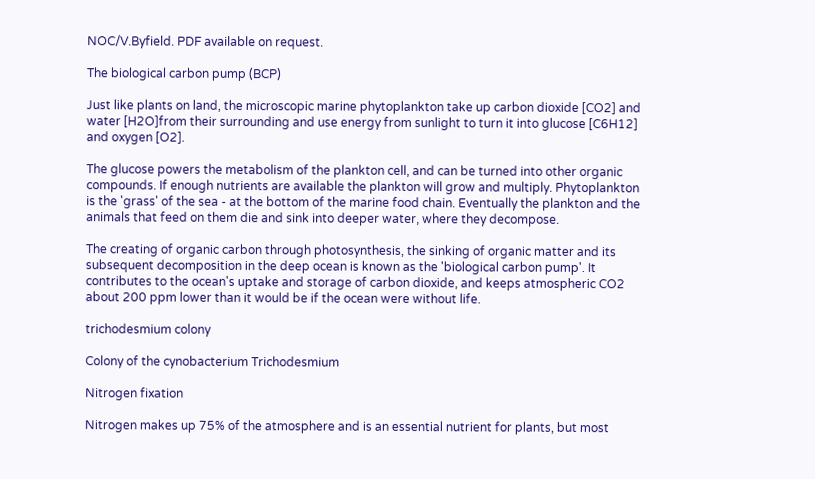NOC/V.Byfield. PDF available on request.

The biological carbon pump (BCP)

Just like plants on land, the microscopic marine phytoplankton take up carbon dioxide [CO2] and water [H2O]from their surrounding and use energy from sunlight to turn it into glucose [C6H12] and oxygen [O2].

The glucose powers the metabolism of the plankton cell, and can be turned into other organic compounds. If enough nutrients are available the plankton will grow and multiply. Phytoplankton is the 'grass' of the sea - at the bottom of the marine food chain. Eventually the plankton and the animals that feed on them die and sink into deeper water, where they decompose.

The creating of organic carbon through photosynthesis, the sinking of organic matter and its subsequent decomposition in the deep ocean is known as the 'biological carbon pump'. It contributes to the ocean's uptake and storage of carbon dioxide, and keeps atmospheric CO2 about 200 ppm lower than it would be if the ocean were without life.

trichodesmium colony

Colony of the cynobacterium Trichodesmium

Nitrogen fixation

Nitrogen makes up 75% of the atmosphere and is an essential nutrient for plants, but most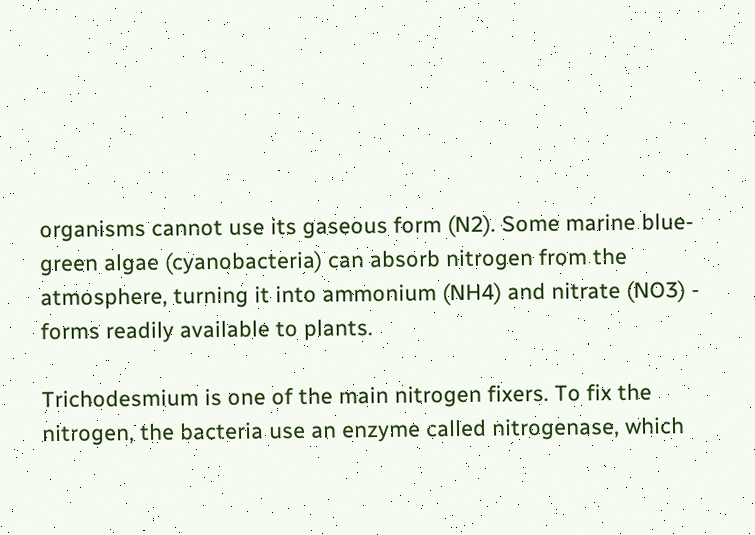organisms cannot use its gaseous form (N2). Some marine blue-green algae (cyanobacteria) can absorb nitrogen from the atmosphere, turning it into ammonium (NH4) and nitrate (NO3) - forms readily available to plants.

Trichodesmium is one of the main nitrogen fixers. To fix the nitrogen, the bacteria use an enzyme called nitrogenase, which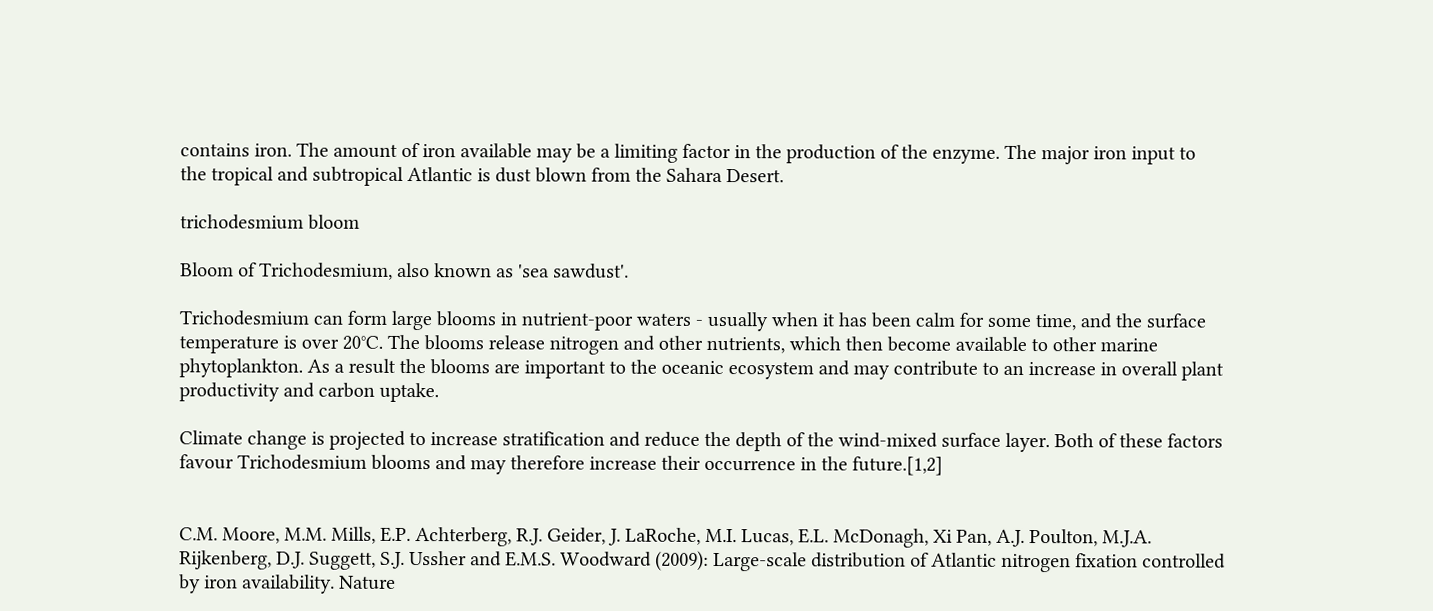contains iron. The amount of iron available may be a limiting factor in the production of the enzyme. The major iron input to the tropical and subtropical Atlantic is dust blown from the Sahara Desert.

trichodesmium bloom

Bloom of Trichodesmium, also known as 'sea sawdust'.

Trichodesmium can form large blooms in nutrient-poor waters - usually when it has been calm for some time, and the surface temperature is over 20°C. The blooms release nitrogen and other nutrients, which then become available to other marine phytoplankton. As a result the blooms are important to the oceanic ecosystem and may contribute to an increase in overall plant productivity and carbon uptake.

Climate change is projected to increase stratification and reduce the depth of the wind-mixed surface layer. Both of these factors favour Trichodesmium blooms and may therefore increase their occurrence in the future.[1,2]


C.M. Moore, M.M. Mills, E.P. Achterberg, R.J. Geider, J. LaRoche, M.I. Lucas, E.L. McDonagh, Xi Pan, A.J. Poulton, M.J.A. Rijkenberg, D.J. Suggett, S.J. Ussher and E.M.S. Woodward (2009): Large-scale distribution of Atlantic nitrogen fixation controlled by iron availability. Nature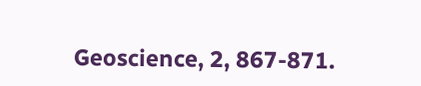Geoscience, 2, 867-871.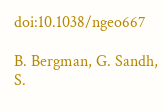doi:10.1038/ngeo667

B. Bergman, G. Sandh, S.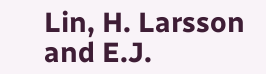Lin, H. Larsson and E.J.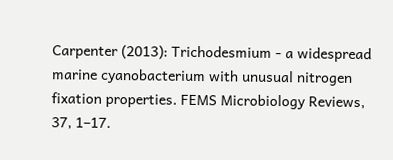Carpenter (2013): Trichodesmium - a widespread marine cyanobacterium with unusual nitrogen fixation properties. FEMS Microbiology Reviews, 37, 1–17.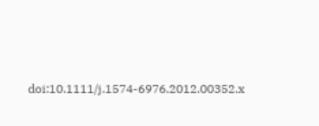doi:10.1111/j.1574-6976.2012.00352.x